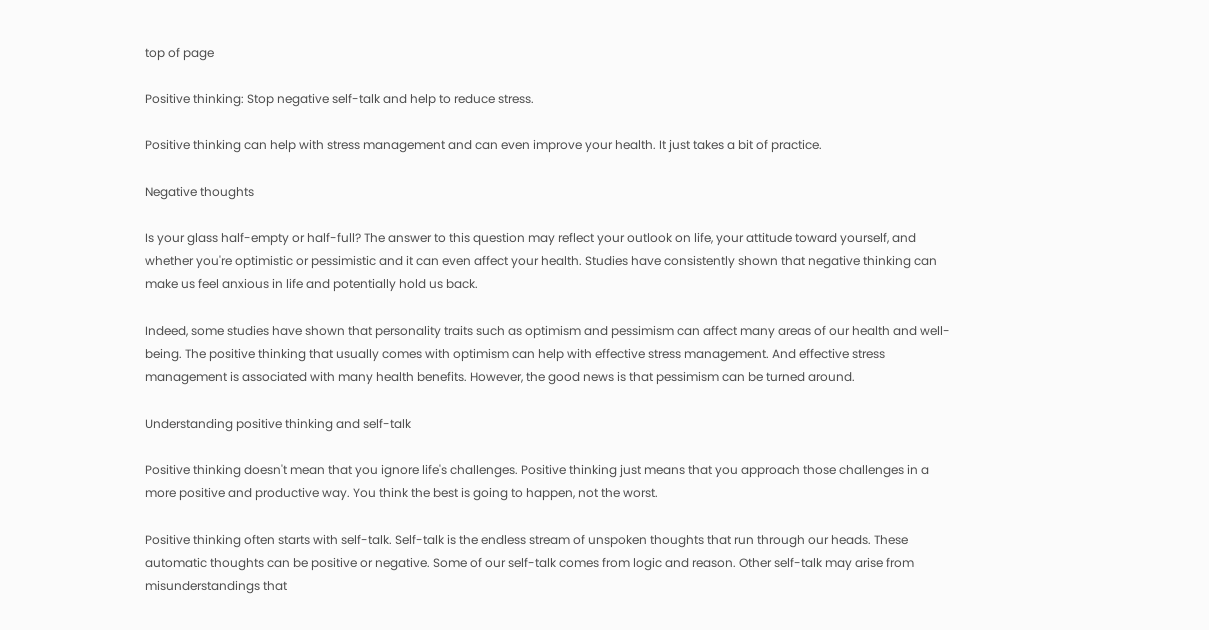top of page

Positive thinking: Stop negative self-talk and help to reduce stress.

Positive thinking can help with stress management and can even improve your health. It just takes a bit of practice.

Negative thoughts

Is your glass half-empty or half-full? The answer to this question may reflect your outlook on life, your attitude toward yourself, and whether you're optimistic or pessimistic and it can even affect your health. Studies have consistently shown that negative thinking can make us feel anxious in life and potentially hold us back.

Indeed, some studies have shown that personality traits such as optimism and pessimism can affect many areas of our health and well-being. The positive thinking that usually comes with optimism can help with effective stress management. And effective stress management is associated with many health benefits. However, the good news is that pessimism can be turned around.

Understanding positive thinking and self-talk

Positive thinking doesn't mean that you ignore life's challenges. Positive thinking just means that you approach those challenges in a more positive and productive way. You think the best is going to happen, not the worst.

Positive thinking often starts with self-talk. Self-talk is the endless stream of unspoken thoughts that run through our heads. These automatic thoughts can be positive or negative. Some of our self-talk comes from logic and reason. Other self-talk may arise from misunderstandings that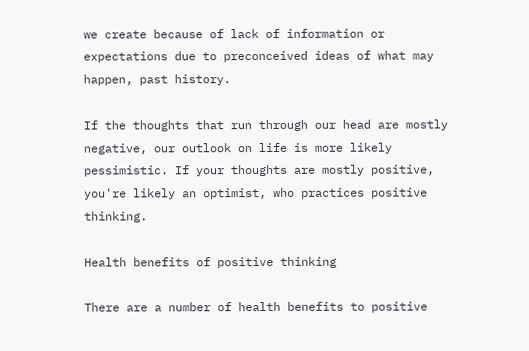we create because of lack of information or expectations due to preconceived ideas of what may happen, past history.

If the thoughts that run through our head are mostly negative, our outlook on life is more likely pessimistic. If your thoughts are mostly positive, you're likely an optimist, who practices positive thinking.

Health benefits of positive thinking

There are a number of health benefits to positive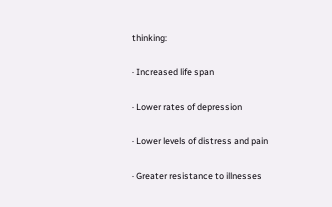thinking:

· Increased life span

· Lower rates of depression

· Lower levels of distress and pain

· Greater resistance to illnesses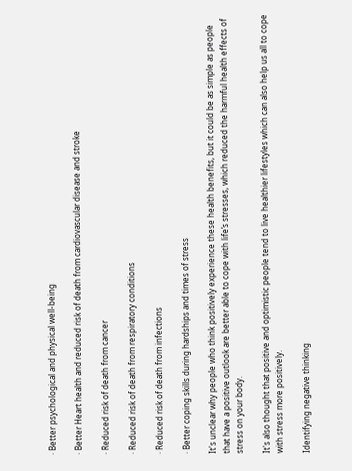· Better psychological and physical well-being

· Better Heart health and reduced risk of death from cardiovascular disease and stroke

· Reduced risk of death from cancer

· Reduced risk of death from respiratory conditions

· Reduced risk of death from infections

· Better coping skills during hardships and times of stress

It's unclear why people who think positively experience these health benefits, but it could be as simple as people that have a positive outlook are better able to cope with life’s stresses, which reduced the harmful health effects of stress on your body.

It's also thought that positive and optimistic people tend to live healthier lifestyles which can also help us all to cope with stress more positively.

Identifying negative thinking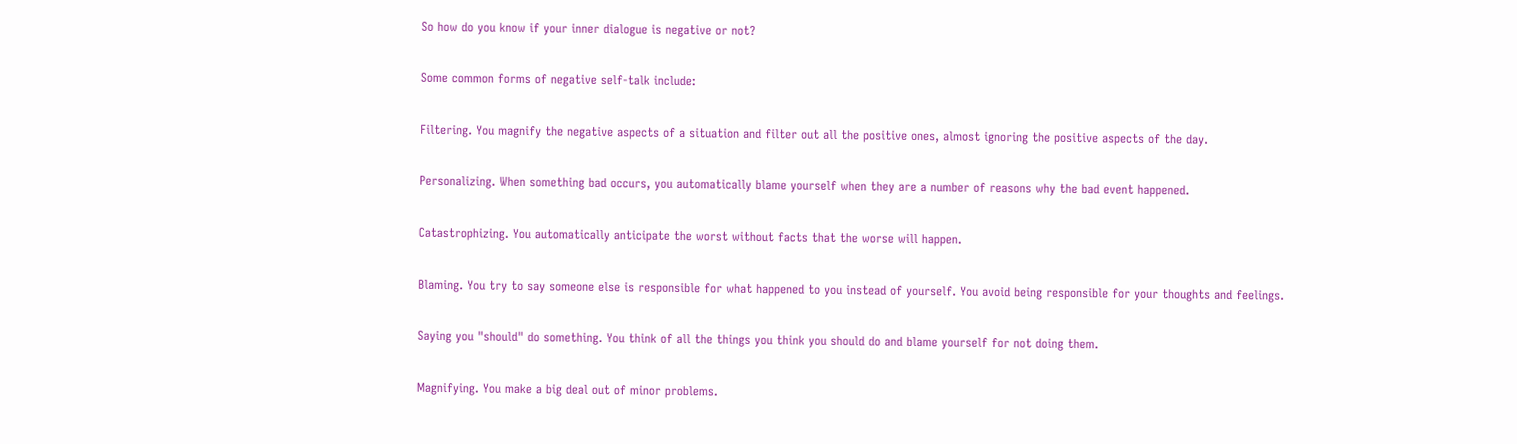So how do you know if your inner dialogue is negative or not?

Some common forms of negative self-talk include:

Filtering. You magnify the negative aspects of a situation and filter out all the positive ones, almost ignoring the positive aspects of the day.

Personalizing. When something bad occurs, you automatically blame yourself when they are a number of reasons why the bad event happened.

Catastrophizing. You automatically anticipate the worst without facts that the worse will happen.

Blaming. You try to say someone else is responsible for what happened to you instead of yourself. You avoid being responsible for your thoughts and feelings.

Saying you "should" do something. You think of all the things you think you should do and blame yourself for not doing them.

Magnifying. You make a big deal out of minor problems.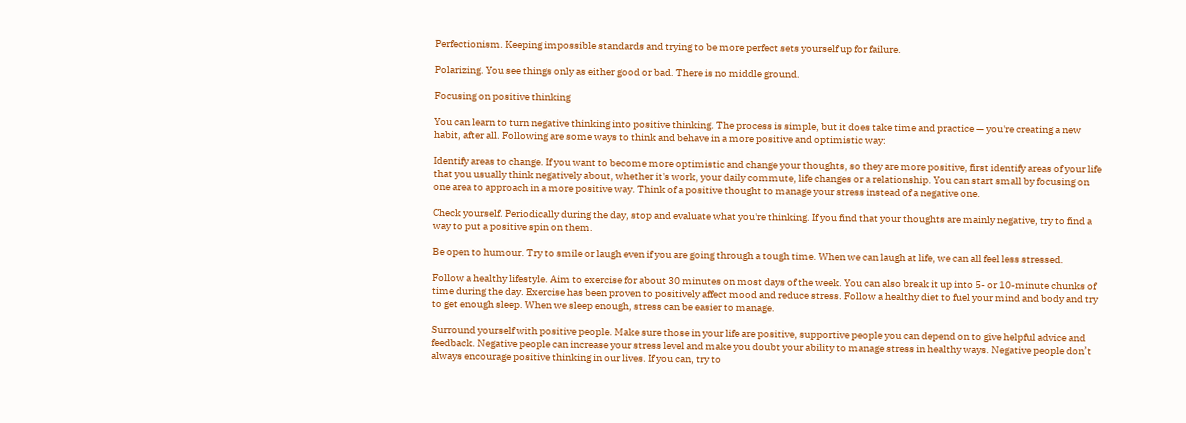Perfectionism. Keeping impossible standards and trying to be more perfect sets yourself up for failure.

Polarizing. You see things only as either good or bad. There is no middle ground.

Focusing on positive thinking

You can learn to turn negative thinking into positive thinking. The process is simple, but it does take time and practice — you're creating a new habit, after all. Following are some ways to think and behave in a more positive and optimistic way:

Identify areas to change. If you want to become more optimistic and change your thoughts, so they are more positive, first identify areas of your life that you usually think negatively about, whether it's work, your daily commute, life changes or a relationship. You can start small by focusing on one area to approach in a more positive way. Think of a positive thought to manage your stress instead of a negative one.

Check yourself. Periodically during the day, stop and evaluate what you're thinking. If you find that your thoughts are mainly negative, try to find a way to put a positive spin on them.

Be open to humour. Try to smile or laugh even if you are going through a tough time. When we can laugh at life, we can all feel less stressed.

Follow a healthy lifestyle. Aim to exercise for about 30 minutes on most days of the week. You can also break it up into 5- or 10-minute chunks of time during the day. Exercise has been proven to positively affect mood and reduce stress. Follow a healthy diet to fuel your mind and body and try to get enough sleep. When we sleep enough, stress can be easier to manage.

Surround yourself with positive people. Make sure those in your life are positive, supportive people you can depend on to give helpful advice and feedback. Negative people can increase your stress level and make you doubt your ability to manage stress in healthy ways. Negative people don’t always encourage positive thinking in our lives. If you can, try to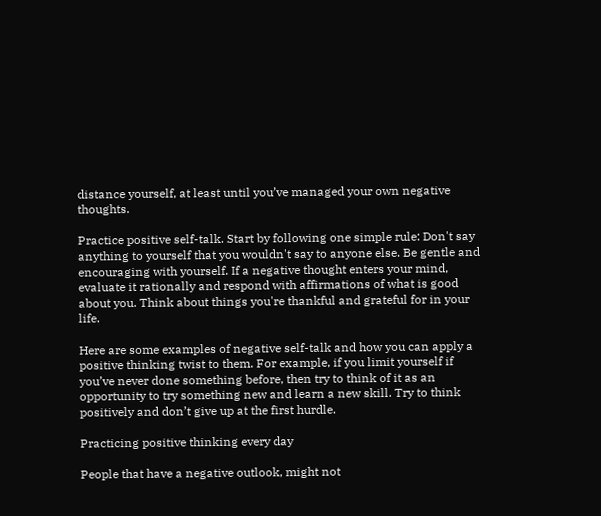distance yourself, at least until you’ve managed your own negative thoughts.

Practice positive self-talk. Start by following one simple rule: Don't say anything to yourself that you wouldn't say to anyone else. Be gentle and encouraging with yourself. If a negative thought enters your mind, evaluate it rationally and respond with affirmations of what is good about you. Think about things you're thankful and grateful for in your life.

Here are some examples of negative self-talk and how you can apply a positive thinking twist to them. For example, if you limit yourself if you’ve never done something before, then try to think of it as an opportunity to try something new and learn a new skill. Try to think positively and don’t give up at the first hurdle.

Practicing positive thinking every day

People that have a negative outlook, might not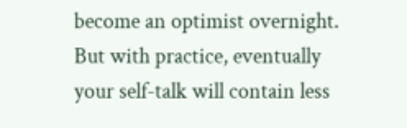become an optimist overnight. But with practice, eventually your self-talk will contain less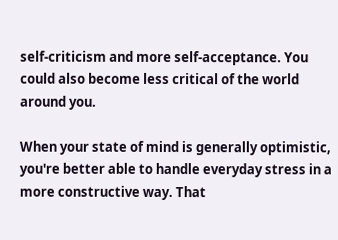self-criticism and more self-acceptance. You could also become less critical of the world around you.

When your state of mind is generally optimistic, you're better able to handle everyday stress in a more constructive way. That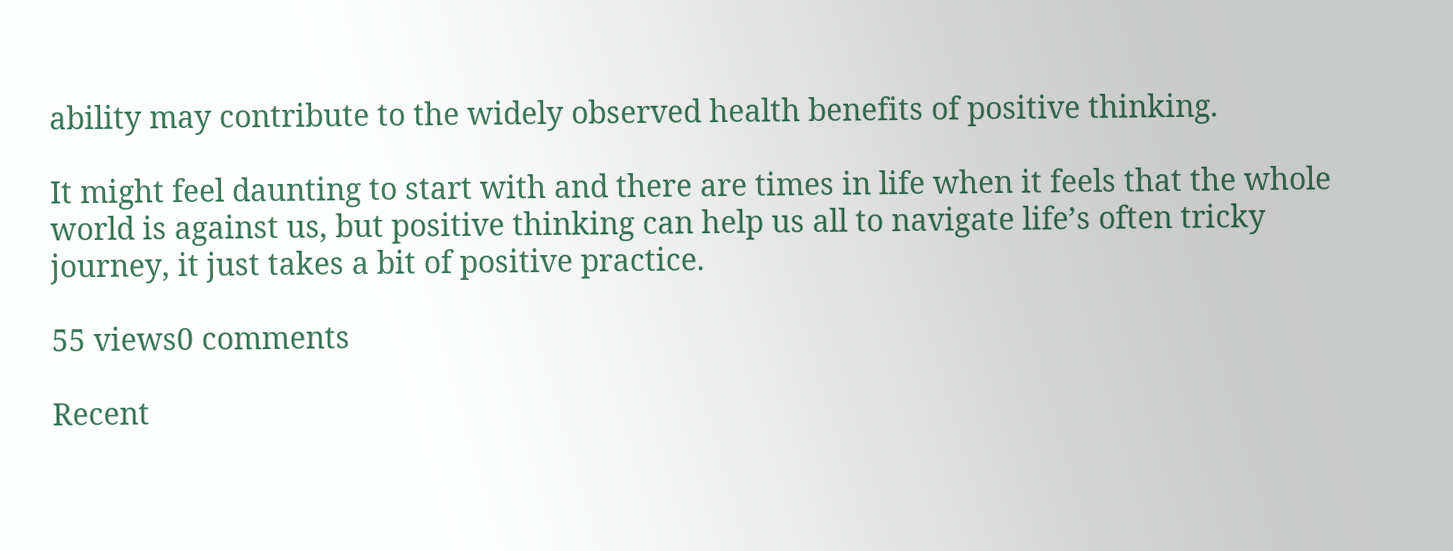ability may contribute to the widely observed health benefits of positive thinking.

It might feel daunting to start with and there are times in life when it feels that the whole world is against us, but positive thinking can help us all to navigate life’s often tricky journey, it just takes a bit of positive practice.

55 views0 comments

Recent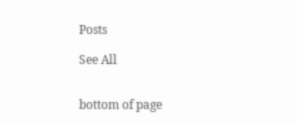Posts

See All


bottom of page